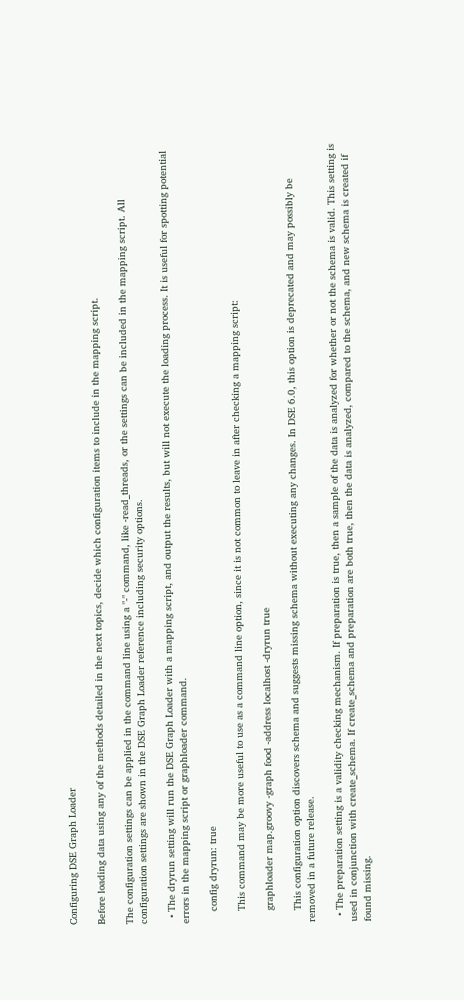Configuring DSE Graph Loader

Before loading data using any of the methods detailed in the next topics, decide which configuration items to include in the mapping script.

The configuration settings can be applied in the command line using a "-" command, like -read_threads, or the settings can be included in the mapping script. All configuration settings are shown in the DSE Graph Loader reference including security options.

  • The dryrun setting will run the DSE Graph Loader with a mapping script, and output the results, but will not execute the loading process. It is useful for spotting potential errors in the mapping script or graphloader command.

    config dryrun: true

    This command may be more useful to use as a command line option, since it is not common to leave in after checking a mapping script:

    graphloader map.groovy -graph food -address localhost -dryrun true

    This configuration option discovers schema and suggests missing schema without executing any changes. In DSE 6.0, this option is deprecated and may possibly be removed in a future release.

  • The preparation setting is a validity checking mechanism. If preparation is true, then a sample of the data is analyzed for whether or not the schema is valid. This setting is used in conjunction with create_schema. If create_schema and preparation are both true, then the data is analyzed, compared to the schema, and new schema is created if found missing.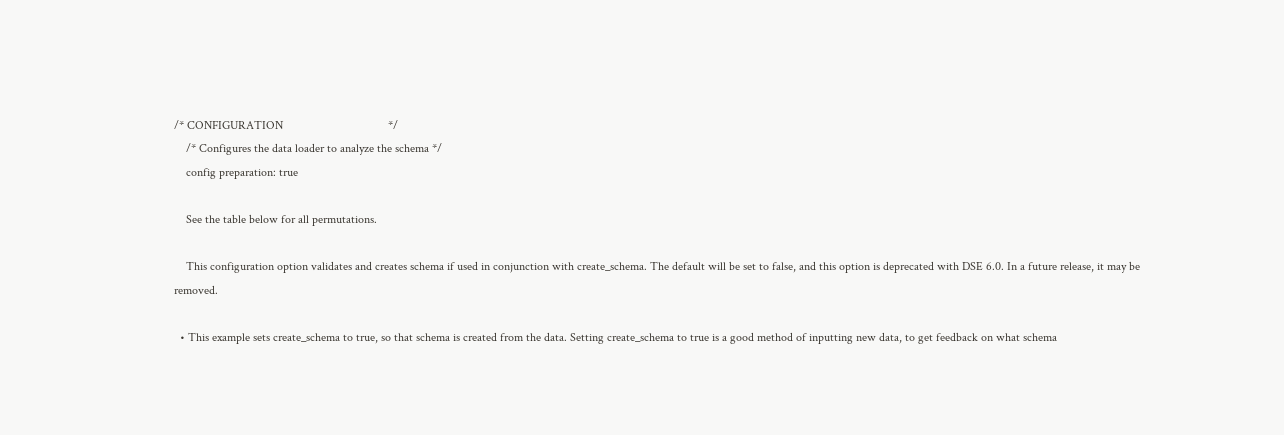/* CONFIGURATION                                   */
    /* Configures the data loader to analyze the schema */
    config preparation: true

    See the table below for all permutations.

    This configuration option validates and creates schema if used in conjunction with create_schema. The default will be set to false, and this option is deprecated with DSE 6.0. In a future release, it may be removed.

  • This example sets create_schema to true, so that schema is created from the data. Setting create_schema to true is a good method of inputting new data, to get feedback on what schema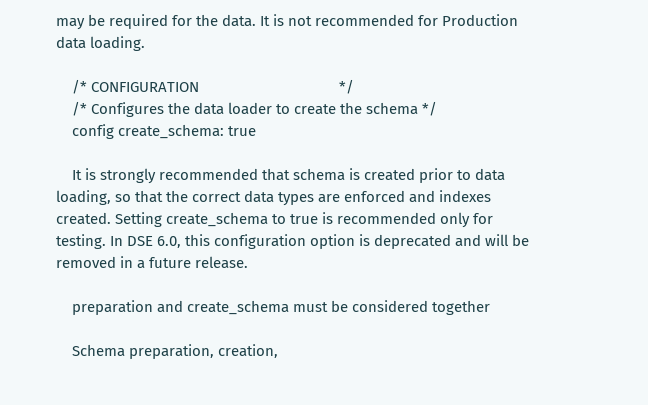may be required for the data. It is not recommended for Production data loading.

    /* CONFIGURATION                                   */
    /* Configures the data loader to create the schema */
    config create_schema: true

    It is strongly recommended that schema is created prior to data loading, so that the correct data types are enforced and indexes created. Setting create_schema to true is recommended only for testing. In DSE 6.0, this configuration option is deprecated and will be removed in a future release.

    preparation and create_schema must be considered together

    Schema preparation, creation,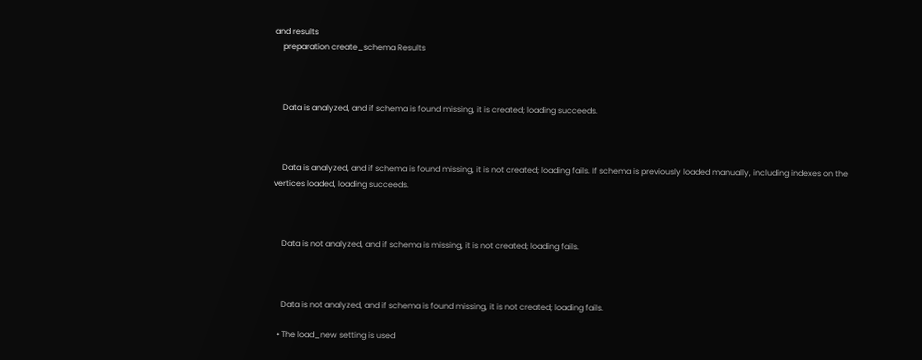and results
    preparation create_schema Results



    Data is analyzed, and if schema is found missing, it is created; loading succeeds.



    Data is analyzed, and if schema is found missing, it is not created; loading fails. If schema is previously loaded manually, including indexes on the vertices loaded, loading succeeds.



    Data is not analyzed, and if schema is missing, it is not created; loading fails.



    Data is not analyzed, and if schema is found missing, it is not created; loading fails.

  • The load_new setting is used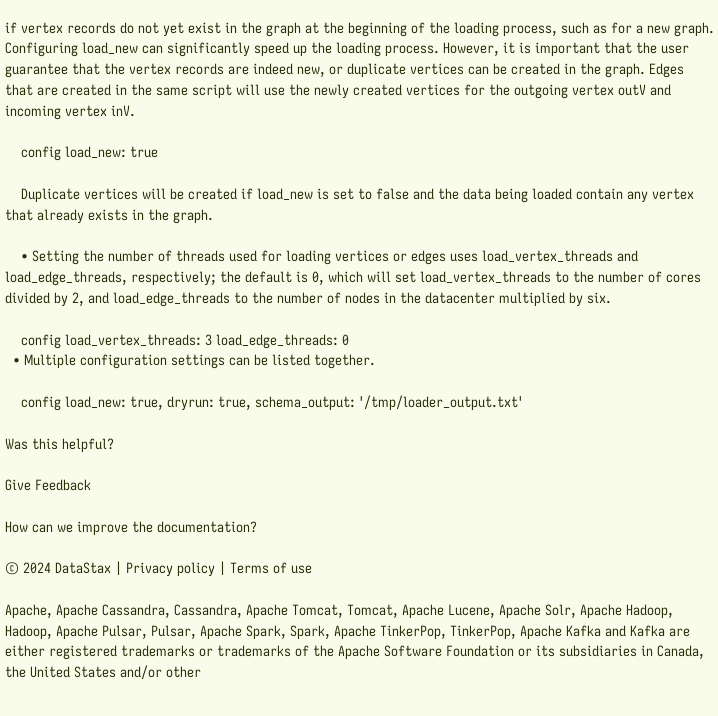if vertex records do not yet exist in the graph at the beginning of the loading process, such as for a new graph. Configuring load_new can significantly speed up the loading process. However, it is important that the user guarantee that the vertex records are indeed new, or duplicate vertices can be created in the graph. Edges that are created in the same script will use the newly created vertices for the outgoing vertex outV and incoming vertex inV.

    config load_new: true

    Duplicate vertices will be created if load_new is set to false and the data being loaded contain any vertex that already exists in the graph.

    • Setting the number of threads used for loading vertices or edges uses load_vertex_threads and load_edge_threads, respectively; the default is 0, which will set load_vertex_threads to the number of cores divided by 2, and load_edge_threads to the number of nodes in the datacenter multiplied by six.

    config load_vertex_threads: 3 load_edge_threads: 0
  • Multiple configuration settings can be listed together.

    config load_new: true, dryrun: true, schema_output: '/tmp/loader_output.txt'

Was this helpful?

Give Feedback

How can we improve the documentation?

© 2024 DataStax | Privacy policy | Terms of use

Apache, Apache Cassandra, Cassandra, Apache Tomcat, Tomcat, Apache Lucene, Apache Solr, Apache Hadoop, Hadoop, Apache Pulsar, Pulsar, Apache Spark, Spark, Apache TinkerPop, TinkerPop, Apache Kafka and Kafka are either registered trademarks or trademarks of the Apache Software Foundation or its subsidiaries in Canada, the United States and/or other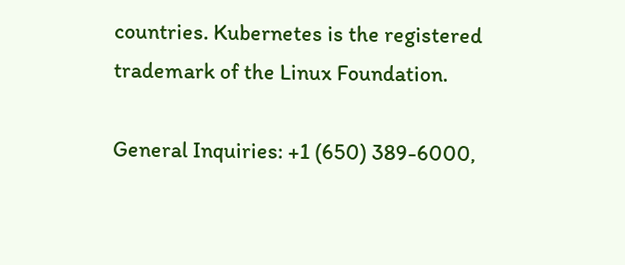countries. Kubernetes is the registered trademark of the Linux Foundation.

General Inquiries: +1 (650) 389-6000,